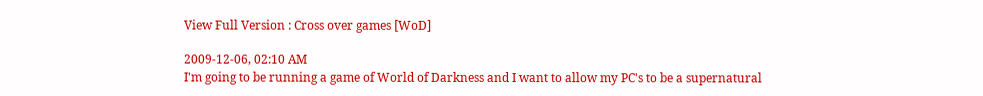View Full Version : Cross over games [WoD]

2009-12-06, 02:10 AM
I'm going to be running a game of World of Darkness and I want to allow my PC's to be a supernatural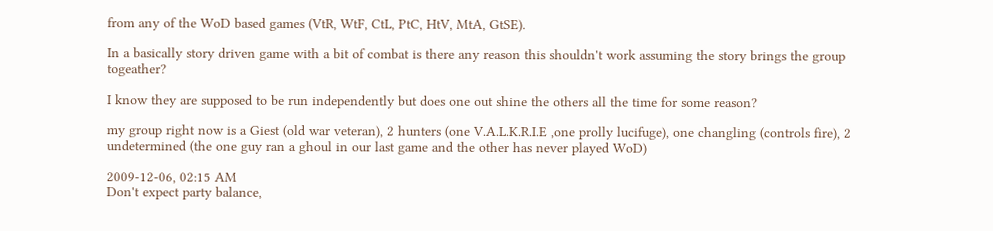from any of the WoD based games (VtR, WtF, CtL, PtC, HtV, MtA, GtSE).

In a basically story driven game with a bit of combat is there any reason this shouldn't work assuming the story brings the group togeather?

I know they are supposed to be run independently but does one out shine the others all the time for some reason?

my group right now is a Giest (old war veteran), 2 hunters (one V.A.L.K.R.I.E ,one prolly lucifuge), one changling (controls fire), 2 undetermined (the one guy ran a ghoul in our last game and the other has never played WoD)

2009-12-06, 02:15 AM
Don't expect party balance,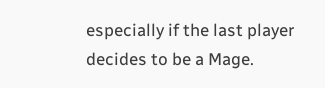especially if the last player decides to be a Mage.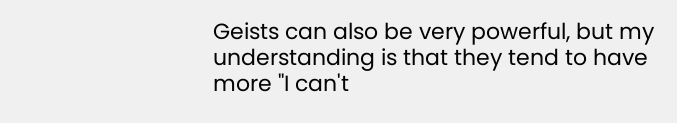Geists can also be very powerful, but my understanding is that they tend to have more "I can't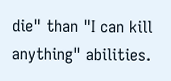die" than "I can kill anything" abilities.